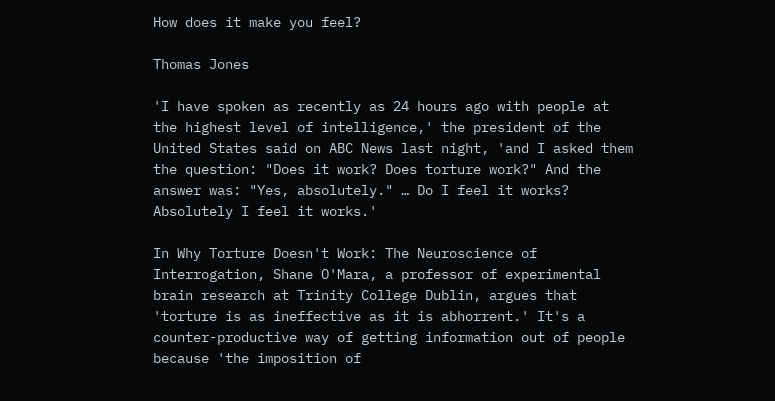How does it make you feel?

Thomas Jones

'I have spoken as recently as 24 hours ago with people at the highest level of intelligence,' the president of the United States said on ABC News last night, 'and I asked them the question: "Does it work? Does torture work?" And the answer was: "Yes, absolutely." … Do I feel it works? Absolutely I feel it works.'

In Why Torture Doesn't Work: The Neuroscience of Interrogation, Shane O'Mara, a professor of experimental brain research at Trinity College Dublin, argues that 'torture is as ineffective as it is abhorrent.' It's a counter-productive way of getting information out of people because 'the imposition of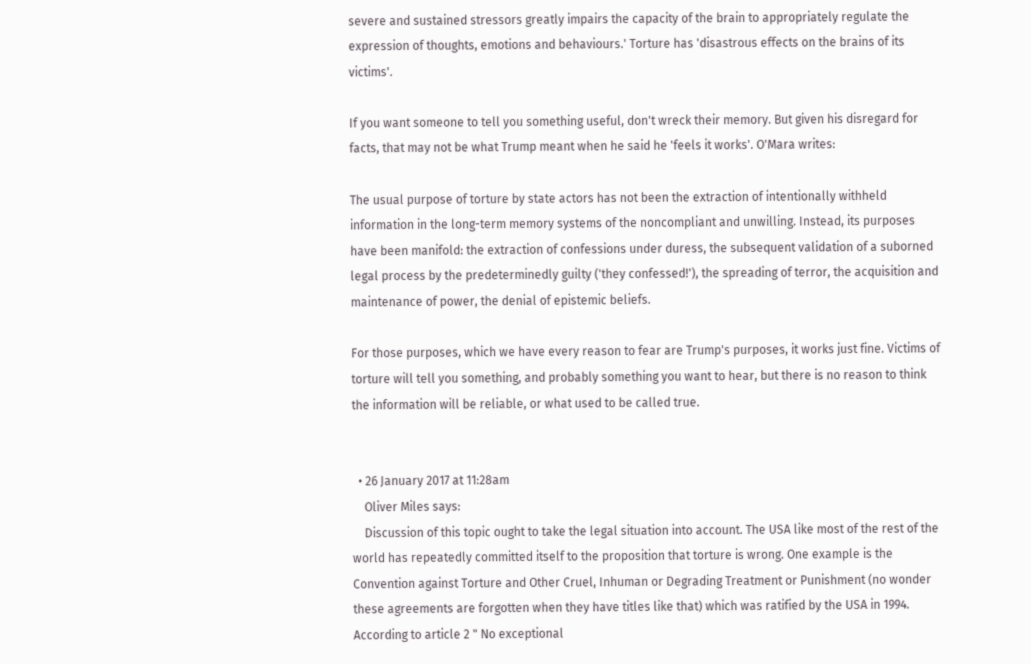severe and sustained stressors greatly impairs the capacity of the brain to appropriately regulate the expression of thoughts, emotions and behaviours.' Torture has 'disastrous effects on the brains of its victims'.

If you want someone to tell you something useful, don't wreck their memory. But given his disregard for facts, that may not be what Trump meant when he said he 'feels it works'. O'Mara writes:

The usual purpose of torture by state actors has not been the extraction of intentionally withheld information in the long-term memory systems of the noncompliant and unwilling. Instead, its purposes have been manifold: the extraction of confessions under duress, the subsequent validation of a suborned legal process by the predeterminedly guilty ('they confessed!'), the spreading of terror, the acquisition and maintenance of power, the denial of epistemic beliefs.

For those purposes, which we have every reason to fear are Trump's purposes, it works just fine. Victims of torture will tell you something, and probably something you want to hear, but there is no reason to think the information will be reliable, or what used to be called true.


  • 26 January 2017 at 11:28am
    Oliver Miles says:
    Discussion of this topic ought to take the legal situation into account. The USA like most of the rest of the world has repeatedly committed itself to the proposition that torture is wrong. One example is the Convention against Torture and Other Cruel, Inhuman or Degrading Treatment or Punishment (no wonder these agreements are forgotten when they have titles like that) which was ratified by the USA in 1994. According to article 2 " No exceptional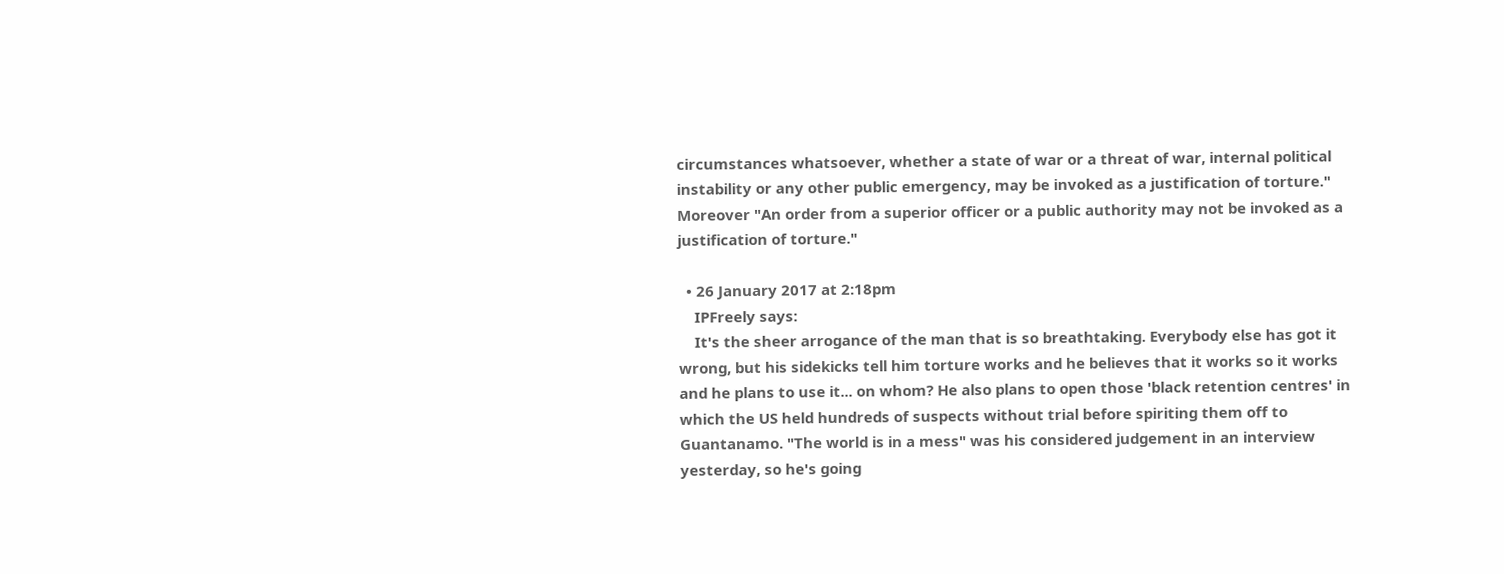circumstances whatsoever, whether a state of war or a threat of war, internal political instability or any other public emergency, may be invoked as a justification of torture." Moreover "An order from a superior officer or a public authority may not be invoked as a justification of torture."

  • 26 January 2017 at 2:18pm
    IPFreely says:
    It's the sheer arrogance of the man that is so breathtaking. Everybody else has got it wrong, but his sidekicks tell him torture works and he believes that it works so it works and he plans to use it... on whom? He also plans to open those 'black retention centres' in which the US held hundreds of suspects without trial before spiriting them off to Guantanamo. "The world is in a mess" was his considered judgement in an interview yesterday, so he's going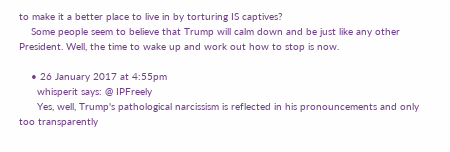to make it a better place to live in by torturing IS captives?
    Some people seem to believe that Trump will calm down and be just like any other President. Well, the time to wake up and work out how to stop is now.

    • 26 January 2017 at 4:55pm
      whisperit says: @ IPFreely
      Yes, well, Trump's pathological narcissism is reflected in his pronouncements and only too transparently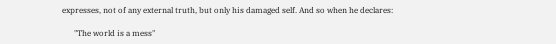expresses, not of any external truth, but only his damaged self. And so when he declares:

      "The world is a mess"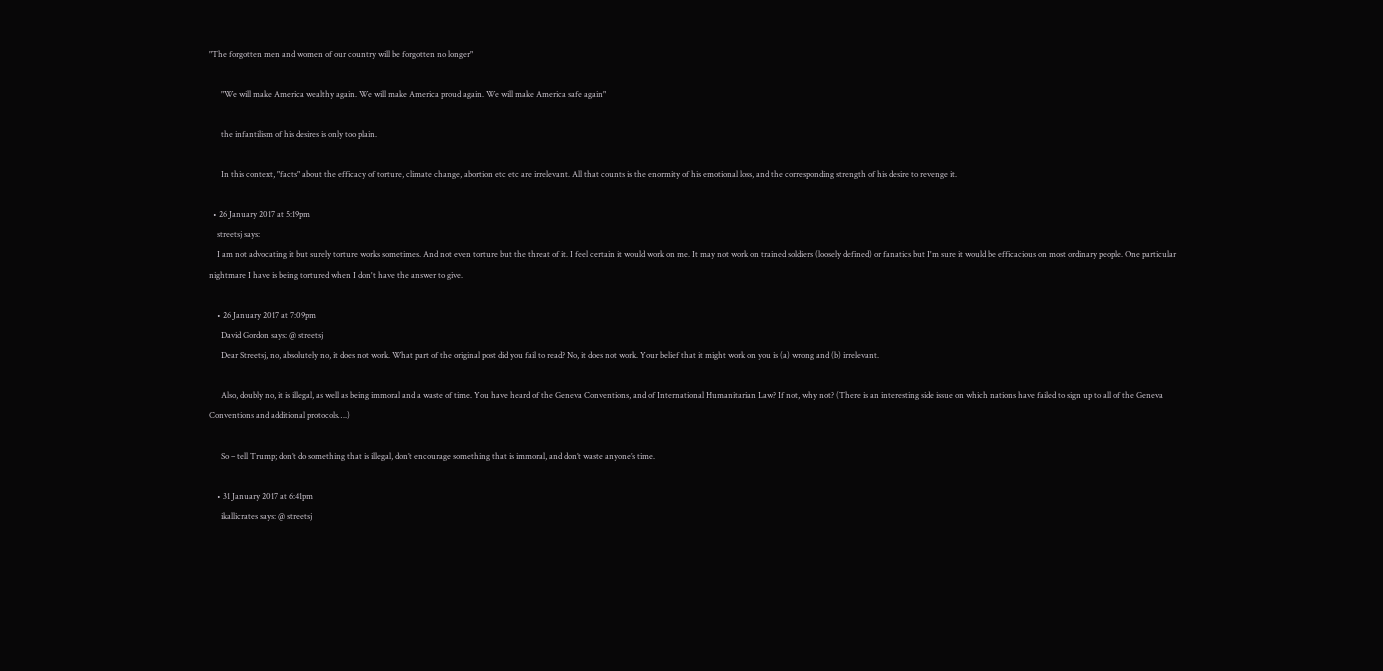"The forgotten men and women of our country will be forgotten no longer"

      "We will make America wealthy again. We will make America proud again. We will make America safe again"

      the infantilism of his desires is only too plain.

      In this context, "facts" about the efficacy of torture, climate change, abortion etc etc are irrelevant. All that counts is the enormity of his emotional loss, and the corresponding strength of his desire to revenge it.

  • 26 January 2017 at 5:19pm
    streetsj says:
    I am not advocating it but surely torture works sometimes. And not even torture but the threat of it. I feel certain it would work on me. It may not work on trained soldiers (loosely defined) or fanatics but I'm sure it would be efficacious on most ordinary people. One particular nightmare I have is being tortured when I don't have the answer to give.

    • 26 January 2017 at 7:09pm
      David Gordon says: @ streetsj
      Dear Streetsj, no, absolutely no, it does not work. What part of the original post did you fail to read? No, it does not work. Your belief that it might work on you is (a) wrong and (b) irrelevant.

      Also, doubly no, it is illegal, as well as being immoral and a waste of time. You have heard of the Geneva Conventions, and of International Humanitarian Law? If not, why not? (There is an interesting side issue on which nations have failed to sign up to all of the Geneva Conventions and additional protocols….)

      So – tell Trump; don’t do something that is illegal, don’t encourage something that is immoral, and don’t waste anyone’s time.

    • 31 January 2017 at 6:41pm
      ikallicrates says: @ streetsj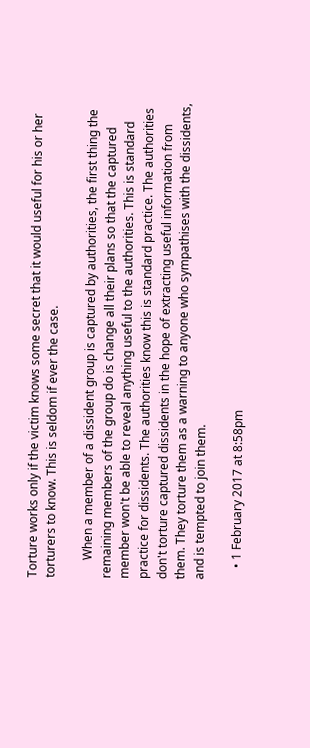Torture works only if the victim knows some secret that it would useful for his or her torturers to know. This is seldom if ever the case.

      When a member of a dissident group is captured by authorities, the first thing the remaining members of the group do is change all their plans so that the captured member won't be able to reveal anything useful to the authorities. This is standard practice for dissidents. The authorities know this is standard practice. The authorities don't torture captured dissidents in the hope of extracting useful information from them. They torture them as a warning to anyone who sympathises with the dissidents, and is tempted to join them.

    • 1 February 2017 at 8:58pm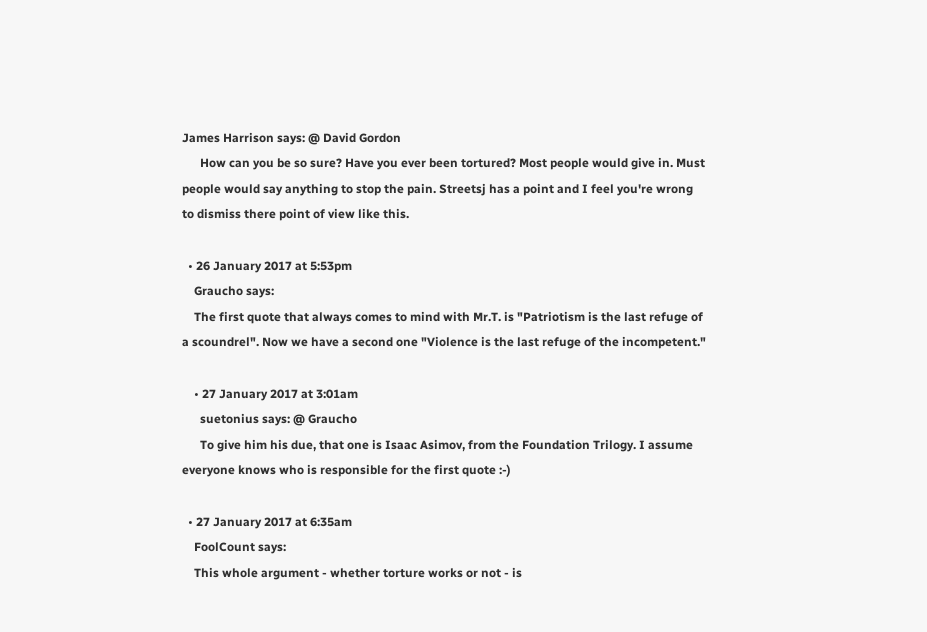James Harrison says: @ David Gordon
      How can you be so sure? Have you ever been tortured? Most people would give in. Must people would say anything to stop the pain. Streetsj has a point and I feel you're wrong to dismiss there point of view like this.

  • 26 January 2017 at 5:53pm
    Graucho says:
    The first quote that always comes to mind with Mr.T. is "Patriotism is the last refuge of a scoundrel". Now we have a second one "Violence is the last refuge of the incompetent."

    • 27 January 2017 at 3:01am
      suetonius says: @ Graucho
      To give him his due, that one is Isaac Asimov, from the Foundation Trilogy. I assume everyone knows who is responsible for the first quote :-)

  • 27 January 2017 at 6:35am
    FoolCount says:
    This whole argument - whether torture works or not - is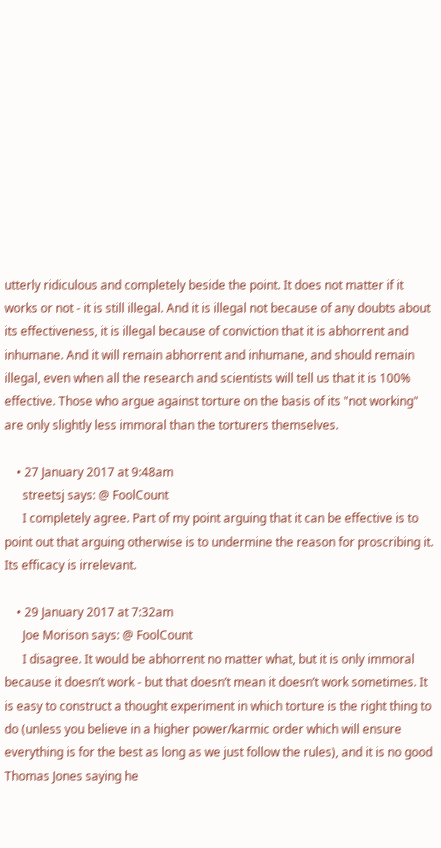utterly ridiculous and completely beside the point. It does not matter if it works or not - it is still illegal. And it is illegal not because of any doubts about its effectiveness, it is illegal because of conviction that it is abhorrent and inhumane. And it will remain abhorrent and inhumane, and should remain illegal, even when all the research and scientists will tell us that it is 100% effective. Those who argue against torture on the basis of its "not working" are only slightly less immoral than the torturers themselves.

    • 27 January 2017 at 9:48am
      streetsj says: @ FoolCount
      I completely agree. Part of my point arguing that it can be effective is to point out that arguing otherwise is to undermine the reason for proscribing it. Its efficacy is irrelevant.

    • 29 January 2017 at 7:32am
      Joe Morison says: @ FoolCount
      I disagree. It would be abhorrent no matter what, but it is only immoral because it doesn’t work - but that doesn’t mean it doesn’t work sometimes. It is easy to construct a thought experiment in which torture is the right thing to do (unless you believe in a higher power/karmic order which will ensure everything is for the best as long as we just follow the rules), and it is no good Thomas Jones saying he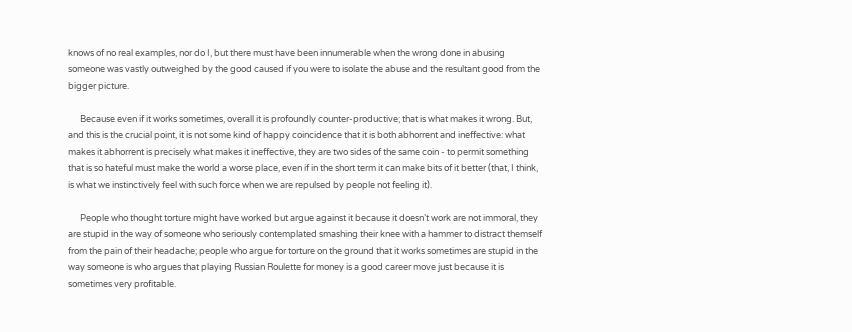knows of no real examples, nor do I, but there must have been innumerable when the wrong done in abusing someone was vastly outweighed by the good caused if you were to isolate the abuse and the resultant good from the bigger picture.

      Because even if it works sometimes, overall it is profoundly counter-productive; that is what makes it wrong. But, and this is the crucial point, it is not some kind of happy coincidence that it is both abhorrent and ineffective: what makes it abhorrent is precisely what makes it ineffective, they are two sides of the same coin - to permit something that is so hateful must make the world a worse place, even if in the short term it can make bits of it better (that, I think, is what we instinctively feel with such force when we are repulsed by people not feeling it).

      People who thought torture might have worked but argue against it because it doesn’t work are not immoral, they are stupid in the way of someone who seriously contemplated smashing their knee with a hammer to distract themself from the pain of their headache; people who argue for torture on the ground that it works sometimes are stupid in the way someone is who argues that playing Russian Roulette for money is a good career move just because it is sometimes very profitable.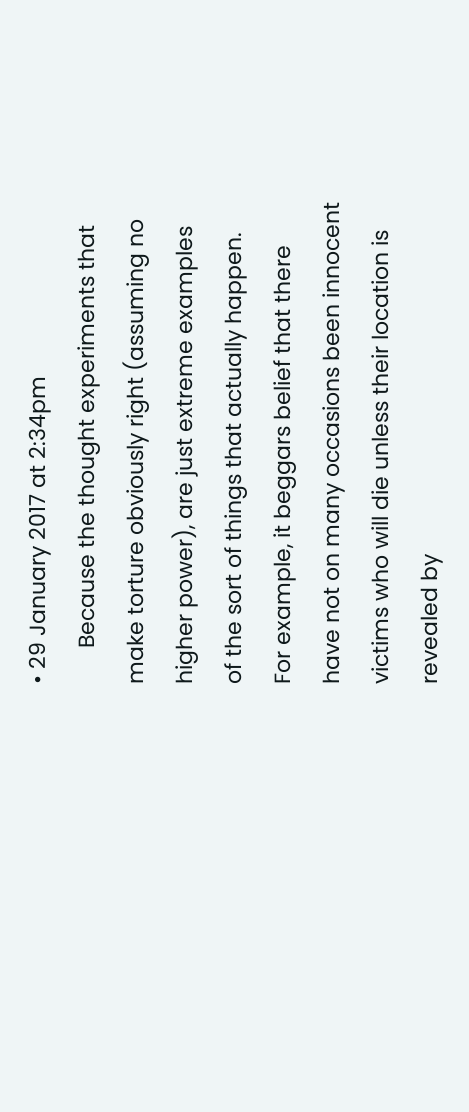• 29 January 2017 at 2:34pm
      Because the thought experiments that make torture obviously right (assuming no higher power), are just extreme examples of the sort of things that actually happen. For example, it beggars belief that there have not on many occasions been innocent victims who will die unless their location is revealed by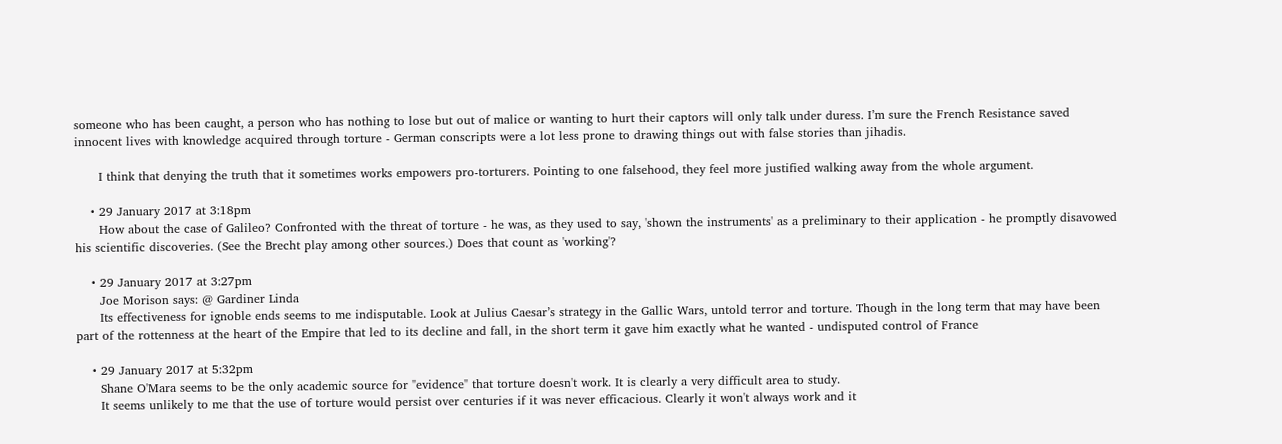someone who has been caught, a person who has nothing to lose but out of malice or wanting to hurt their captors will only talk under duress. I’m sure the French Resistance saved innocent lives with knowledge acquired through torture - German conscripts were a lot less prone to drawing things out with false stories than jihadis.

      I think that denying the truth that it sometimes works empowers pro-torturers. Pointing to one falsehood, they feel more justified walking away from the whole argument.

    • 29 January 2017 at 3:18pm
      How about the case of Galileo? Confronted with the threat of torture - he was, as they used to say, 'shown the instruments' as a preliminary to their application - he promptly disavowed his scientific discoveries. (See the Brecht play among other sources.) Does that count as 'working'?

    • 29 January 2017 at 3:27pm
      Joe Morison says: @ Gardiner Linda
      Its effectiveness for ignoble ends seems to me indisputable. Look at Julius Caesar’s strategy in the Gallic Wars, untold terror and torture. Though in the long term that may have been part of the rottenness at the heart of the Empire that led to its decline and fall, in the short term it gave him exactly what he wanted - undisputed control of France

    • 29 January 2017 at 5:32pm
      Shane O'Mara seems to be the only academic source for "evidence" that torture doesn't work. It is clearly a very difficult area to study.
      It seems unlikely to me that the use of torture would persist over centuries if it was never efficacious. Clearly it won't always work and it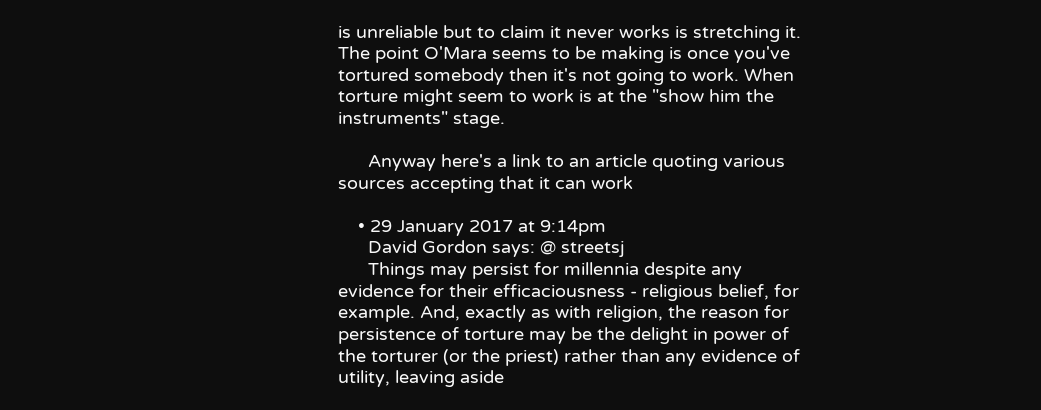is unreliable but to claim it never works is stretching it. The point O'Mara seems to be making is once you've tortured somebody then it's not going to work. When torture might seem to work is at the "show him the instruments" stage.

      Anyway here's a link to an article quoting various sources accepting that it can work

    • 29 January 2017 at 9:14pm
      David Gordon says: @ streetsj
      Things may persist for millennia despite any evidence for their efficaciousness - religious belief, for example. And, exactly as with religion, the reason for persistence of torture may be the delight in power of the torturer (or the priest) rather than any evidence of utility, leaving aside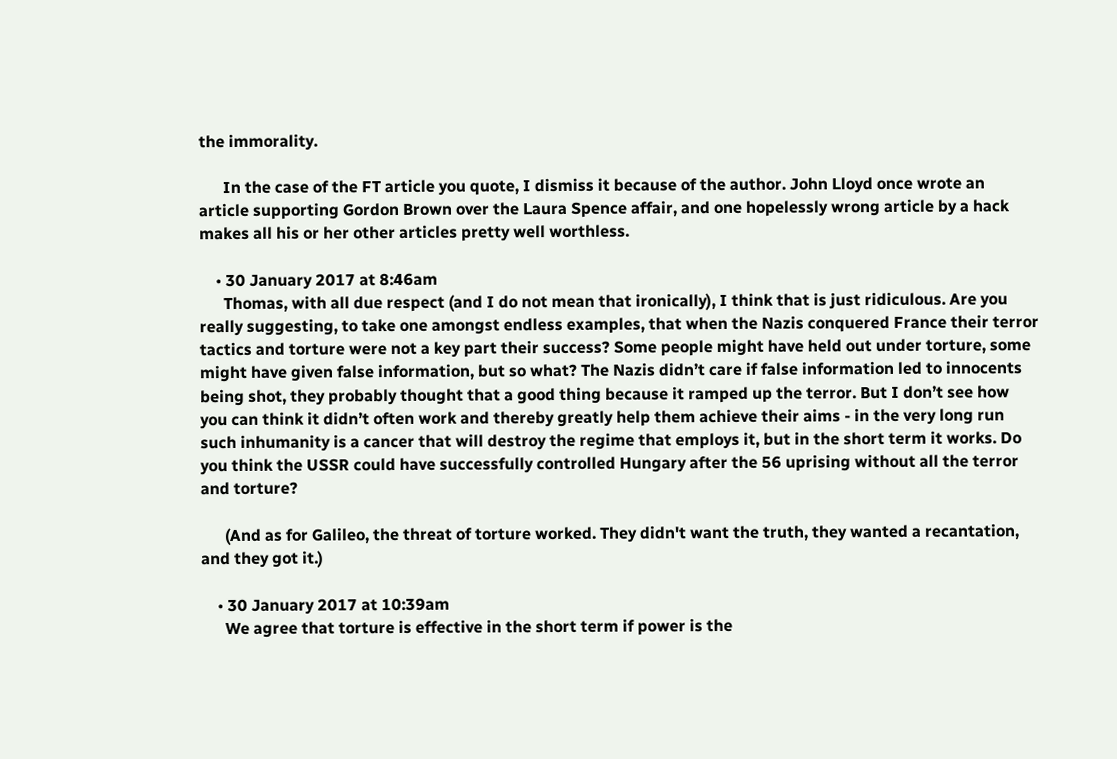the immorality.

      In the case of the FT article you quote, I dismiss it because of the author. John Lloyd once wrote an article supporting Gordon Brown over the Laura Spence affair, and one hopelessly wrong article by a hack makes all his or her other articles pretty well worthless.

    • 30 January 2017 at 8:46am
      Thomas, with all due respect (and I do not mean that ironically), I think that is just ridiculous. Are you really suggesting, to take one amongst endless examples, that when the Nazis conquered France their terror tactics and torture were not a key part their success? Some people might have held out under torture, some might have given false information, but so what? The Nazis didn’t care if false information led to innocents being shot, they probably thought that a good thing because it ramped up the terror. But I don’t see how you can think it didn’t often work and thereby greatly help them achieve their aims - in the very long run such inhumanity is a cancer that will destroy the regime that employs it, but in the short term it works. Do you think the USSR could have successfully controlled Hungary after the 56 uprising without all the terror and torture?

      (And as for Galileo, the threat of torture worked. They didn't want the truth, they wanted a recantation, and they got it.)

    • 30 January 2017 at 10:39am
      We agree that torture is effective in the short term if power is the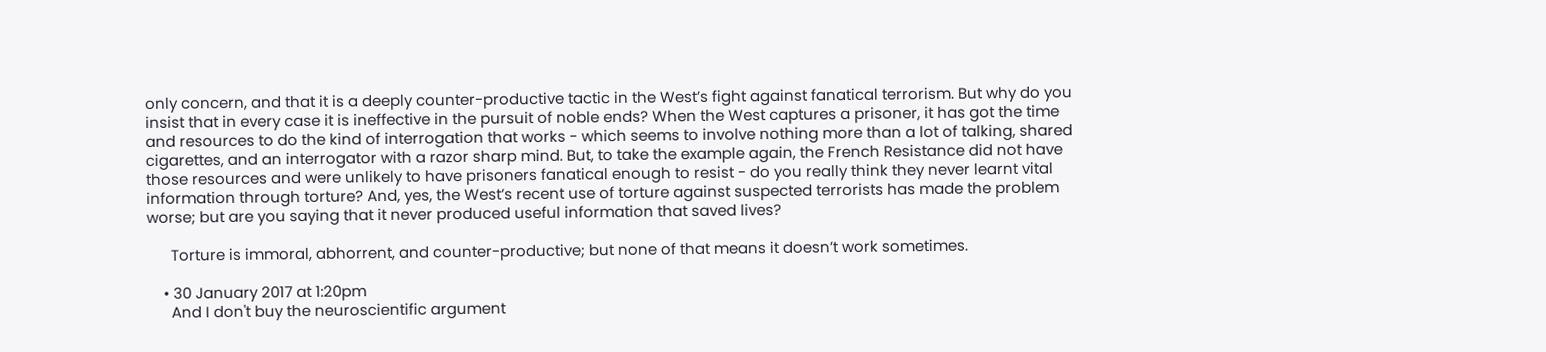only concern, and that it is a deeply counter-productive tactic in the West’s fight against fanatical terrorism. But why do you insist that in every case it is ineffective in the pursuit of noble ends? When the West captures a prisoner, it has got the time and resources to do the kind of interrogation that works - which seems to involve nothing more than a lot of talking, shared cigarettes, and an interrogator with a razor sharp mind. But, to take the example again, the French Resistance did not have those resources and were unlikely to have prisoners fanatical enough to resist - do you really think they never learnt vital information through torture? And, yes, the West’s recent use of torture against suspected terrorists has made the problem worse; but are you saying that it never produced useful information that saved lives?

      Torture is immoral, abhorrent, and counter-productive; but none of that means it doesn’t work sometimes.

    • 30 January 2017 at 1:20pm
      And I don't buy the neuroscientific argument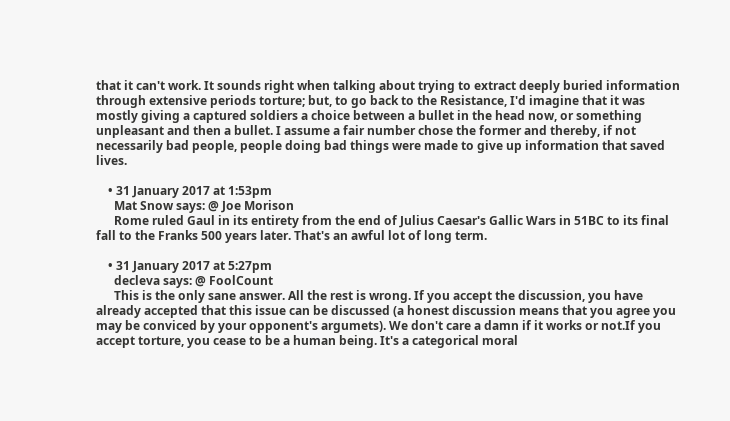that it can't work. It sounds right when talking about trying to extract deeply buried information through extensive periods torture; but, to go back to the Resistance, I'd imagine that it was mostly giving a captured soldiers a choice between a bullet in the head now, or something unpleasant and then a bullet. I assume a fair number chose the former and thereby, if not necessarily bad people, people doing bad things were made to give up information that saved lives.

    • 31 January 2017 at 1:53pm
      Mat Snow says: @ Joe Morison
      Rome ruled Gaul in its entirety from the end of Julius Caesar's Gallic Wars in 51BC to its final fall to the Franks 500 years later. That's an awful lot of long term.

    • 31 January 2017 at 5:27pm
      decleva says: @ FoolCount
      This is the only sane answer. All the rest is wrong. If you accept the discussion, you have already accepted that this issue can be discussed (a honest discussion means that you agree you may be conviced by your opponent's argumets). We don't care a damn if it works or not.If you accept torture, you cease to be a human being. It's a categorical moral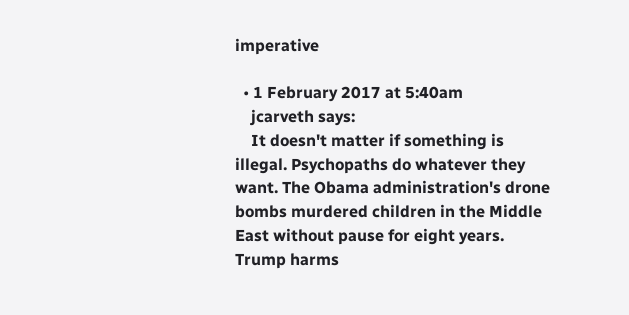imperative

  • 1 February 2017 at 5:40am
    jcarveth says:
    It doesn't matter if something is illegal. Psychopaths do whatever they want. The Obama administration's drone bombs murdered children in the Middle East without pause for eight years. Trump harms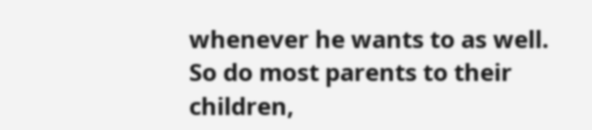whenever he wants to as well. So do most parents to their children,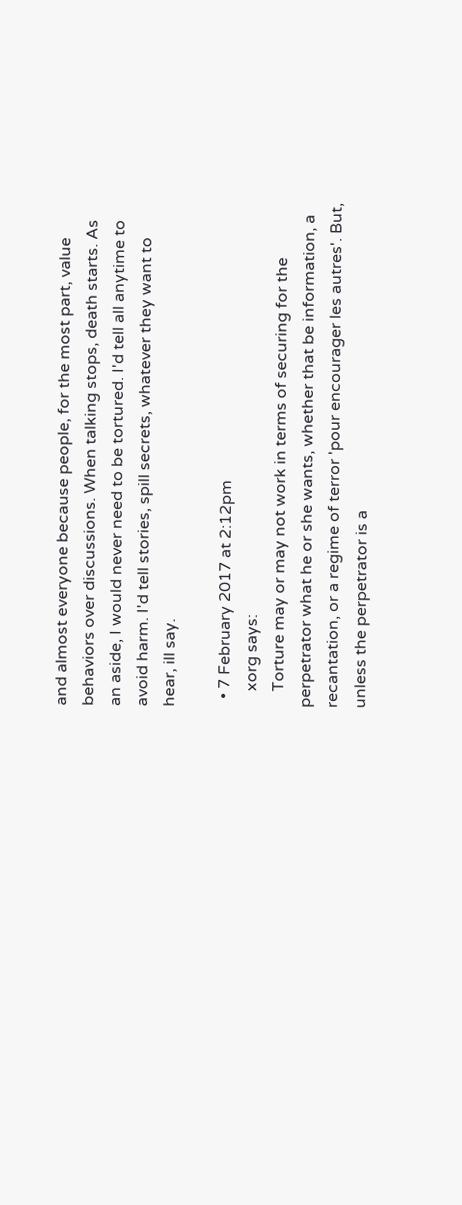and almost everyone because people, for the most part, value behaviors over discussions. When talking stops, death starts. As an aside, I would never need to be tortured. I'd tell all anytime to avoid harm. I'd tell stories, spill secrets, whatever they want to hear, ill say.

  • 7 February 2017 at 2:12pm
    xorg says:
    Torture may or may not work in terms of securing for the perpetrator what he or she wants, whether that be information, a recantation, or a regime of terror 'pour encourager les autres'. But, unless the perpetrator is a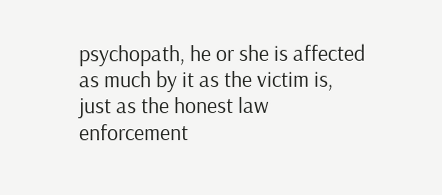psychopath, he or she is affected as much by it as the victim is, just as the honest law enforcement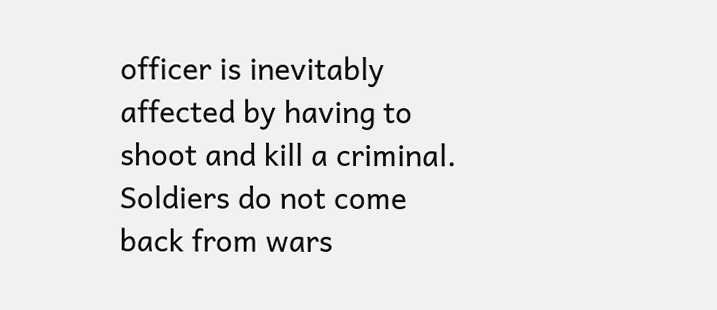officer is inevitably affected by having to shoot and kill a criminal. Soldiers do not come back from wars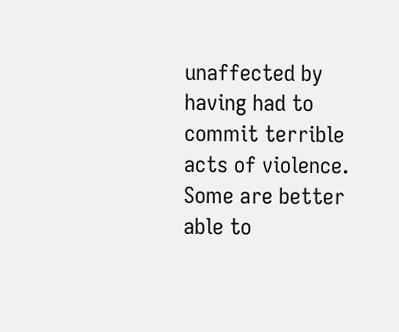unaffected by having had to commit terrible acts of violence. Some are better able to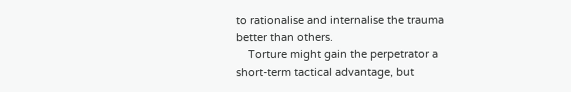to rationalise and internalise the trauma better than others.
    Torture might gain the perpetrator a short-term tactical advantage, but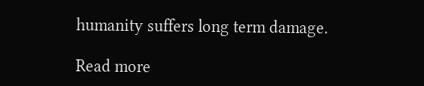humanity suffers long term damage.

Read more